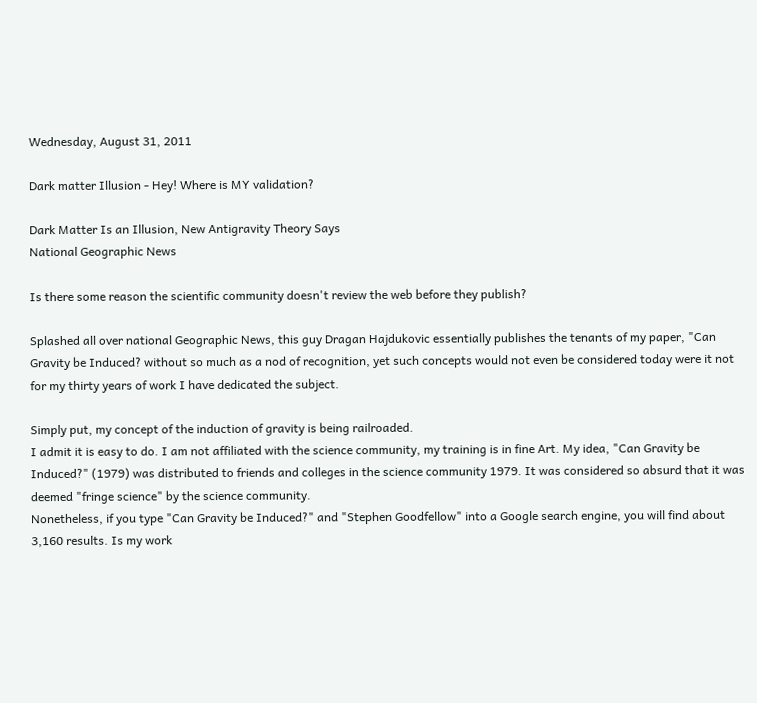Wednesday, August 31, 2011

Dark matter Illusion - Hey! Where is MY validation?

Dark Matter Is an Illusion, New Antigravity Theory Says
National Geographic News

Is there some reason the scientific community doesn't review the web before they publish?

Splashed all over national Geographic News, this guy Dragan Hajdukovic essentially publishes the tenants of my paper, "Can Gravity be Induced? without so much as a nod of recognition, yet such concepts would not even be considered today were it not for my thirty years of work I have dedicated the subject.

Simply put, my concept of the induction of gravity is being railroaded.
I admit it is easy to do. I am not affiliated with the science community, my training is in fine Art. My idea, "Can Gravity be Induced?" (1979) was distributed to friends and colleges in the science community 1979. It was considered so absurd that it was deemed "fringe science" by the science community.
Nonetheless, if you type "Can Gravity be Induced?" and "Stephen Goodfellow" into a Google search engine, you will find about 3,160 results. Is my work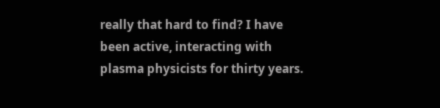really that hard to find? I have been active, interacting with plasma physicists for thirty years.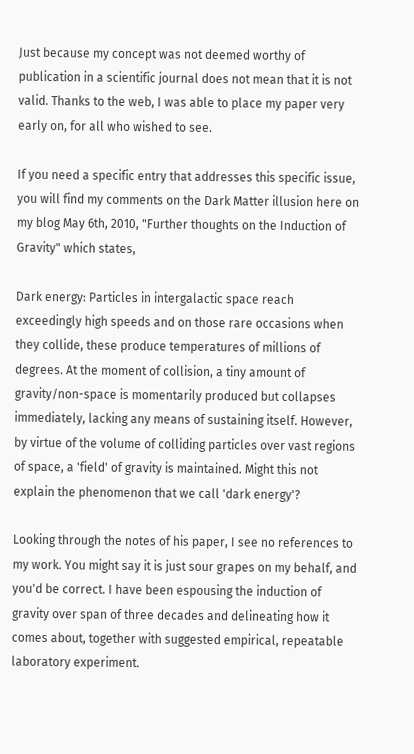Just because my concept was not deemed worthy of publication in a scientific journal does not mean that it is not valid. Thanks to the web, I was able to place my paper very early on, for all who wished to see.

If you need a specific entry that addresses this specific issue, you will find my comments on the Dark Matter illusion here on my blog May 6th, 2010, "Further thoughts on the Induction of Gravity" which states,

Dark energy: Particles in intergalactic space reach exceedingly high speeds and on those rare occasions when they collide, these produce temperatures of millions of degrees. At the moment of collision, a tiny amount of gravity/non-space is momentarily produced but collapses immediately, lacking any means of sustaining itself. However, by virtue of the volume of colliding particles over vast regions of space, a 'field' of gravity is maintained. Might this not explain the phenomenon that we call 'dark energy'?

Looking through the notes of his paper, I see no references to my work. You might say it is just sour grapes on my behalf, and you'd be correct. I have been espousing the induction of gravity over span of three decades and delineating how it comes about, together with suggested empirical, repeatable laboratory experiment.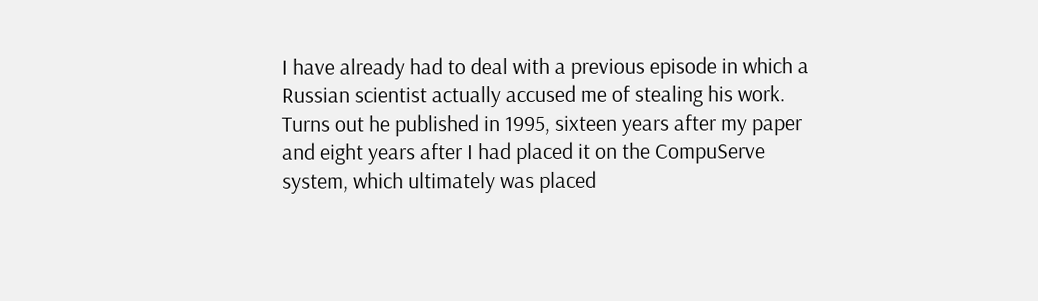I have already had to deal with a previous episode in which a Russian scientist actually accused me of stealing his work. Turns out he published in 1995, sixteen years after my paper and eight years after I had placed it on the CompuServe system, which ultimately was placed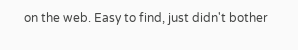on the web. Easy to find, just didn't bother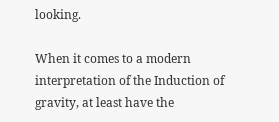looking.

When it comes to a modern interpretation of the Induction of gravity, at least have the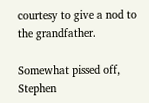courtesy to give a nod to the grandfather.

Somewhat pissed off,
Stephen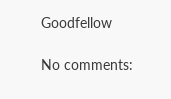Goodfellow

No comments: